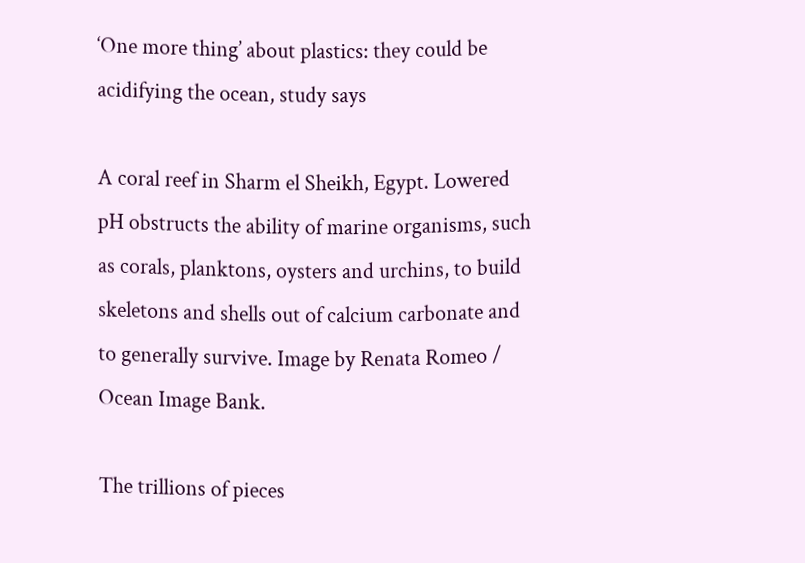‘One more thing’ about plastics: they could be acidifying the ocean, study says

A coral reef in Sharm el Sheikh, Egypt. Lowered pH obstructs the ability of marine organisms, such as corals, planktons, oysters and urchins, to build skeletons and shells out of calcium carbonate and to generally survive. Image by Renata Romeo / Ocean Image Bank.

The trillions of pieces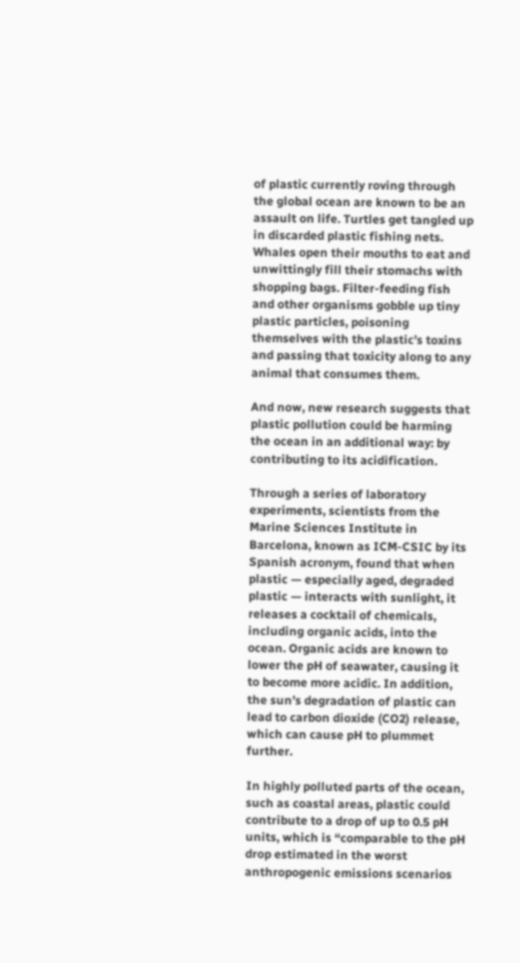of plastic currently roving through the global ocean are known to be an assault on life. Turtles get tangled up in discarded plastic fishing nets. Whales open their mouths to eat and unwittingly fill their stomachs with shopping bags. Filter-feeding fish and other organisms gobble up tiny plastic particles, poisoning themselves with the plastic’s toxins and passing that toxicity along to any animal that consumes them.

And now, new research suggests that plastic pollution could be harming the ocean in an additional way: by contributing to its acidification.

Through a series of laboratory experiments, scientists from the Marine Sciences Institute in Barcelona, known as ICM-CSIC by its Spanish acronym, found that when plastic — especially aged, degraded plastic — interacts with sunlight, it releases a cocktail of chemicals, including organic acids, into the ocean. Organic acids are known to lower the pH of seawater, causing it to become more acidic. In addition, the sun’s degradation of plastic can lead to carbon dioxide (CO2) release, which can cause pH to plummet further.

In highly polluted parts of the ocean, such as coastal areas, plastic could contribute to a drop of up to 0.5 pH units, which is “comparable to the pH drop estimated in the worst anthropogenic emissions scenarios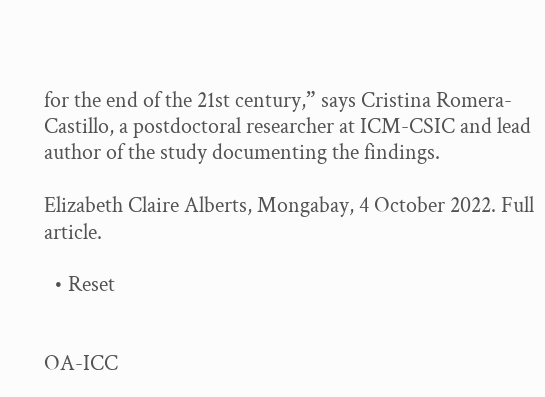for the end of the 21st century,” says Cristina Romera-Castillo, a postdoctoral researcher at ICM-CSIC and lead author of the study documenting the findings.

Elizabeth Claire Alberts, Mongabay, 4 October 2022. Full article.

  • Reset


OA-ICC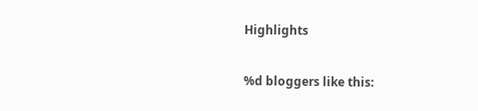Highlights

%d bloggers like this: